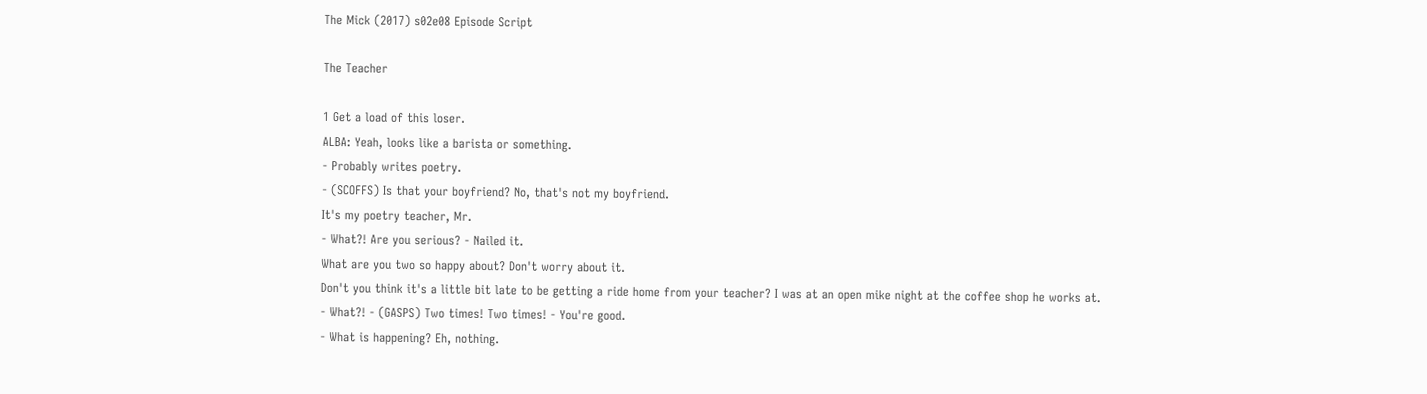The Mick (2017) s02e08 Episode Script

The Teacher

1 Get a load of this loser.
ALBA: Yeah, looks like a barista or something.
- Probably writes poetry.
- (SCOFFS) Is that your boyfriend? No, that's not my boyfriend.
It's my poetry teacher, Mr.
- What?! Are you serious? - Nailed it.
What are you two so happy about? Don't worry about it.
Don't you think it's a little bit late to be getting a ride home from your teacher? I was at an open mike night at the coffee shop he works at.
- What?! - (GASPS) Two times! Two times! - You're good.
- What is happening? Eh, nothing.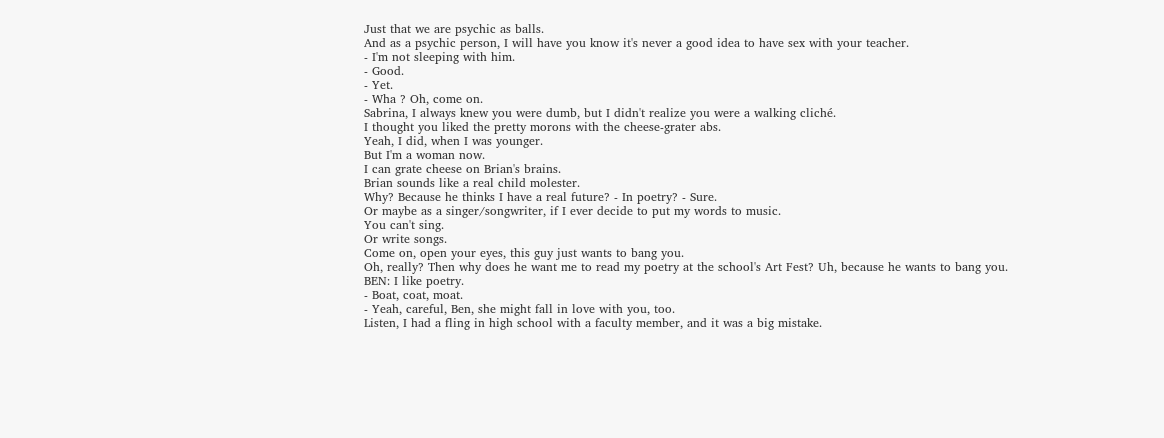Just that we are psychic as balls.
And as a psychic person, I will have you know it's never a good idea to have sex with your teacher.
- I'm not sleeping with him.
- Good.
- Yet.
- Wha ? Oh, come on.
Sabrina, I always knew you were dumb, but I didn't realize you were a walking cliché.
I thought you liked the pretty morons with the cheese-grater abs.
Yeah, I did, when I was younger.
But I'm a woman now.
I can grate cheese on Brian's brains.
Brian sounds like a real child molester.
Why? Because he thinks I have a real future? - In poetry? - Sure.
Or maybe as a singer/songwriter, if I ever decide to put my words to music.
You can't sing.
Or write songs.
Come on, open your eyes, this guy just wants to bang you.
Oh, really? Then why does he want me to read my poetry at the school's Art Fest? Uh, because he wants to bang you.
BEN: I like poetry.
- Boat, coat, moat.
- Yeah, careful, Ben, she might fall in love with you, too.
Listen, I had a fling in high school with a faculty member, and it was a big mistake.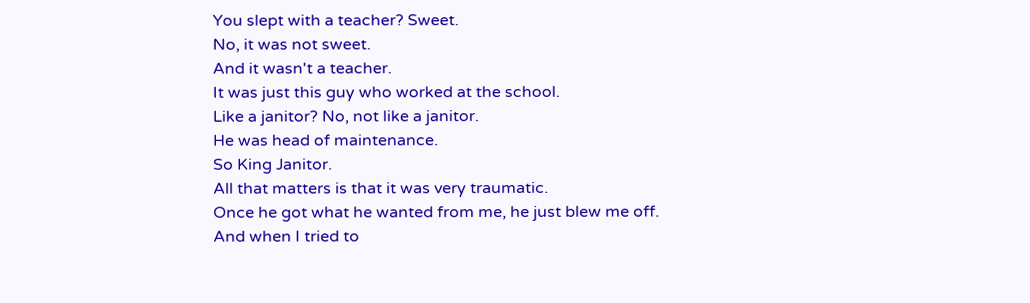You slept with a teacher? Sweet.
No, it was not sweet.
And it wasn't a teacher.
It was just this guy who worked at the school.
Like a janitor? No, not like a janitor.
He was head of maintenance.
So King Janitor.
All that matters is that it was very traumatic.
Once he got what he wanted from me, he just blew me off.
And when I tried to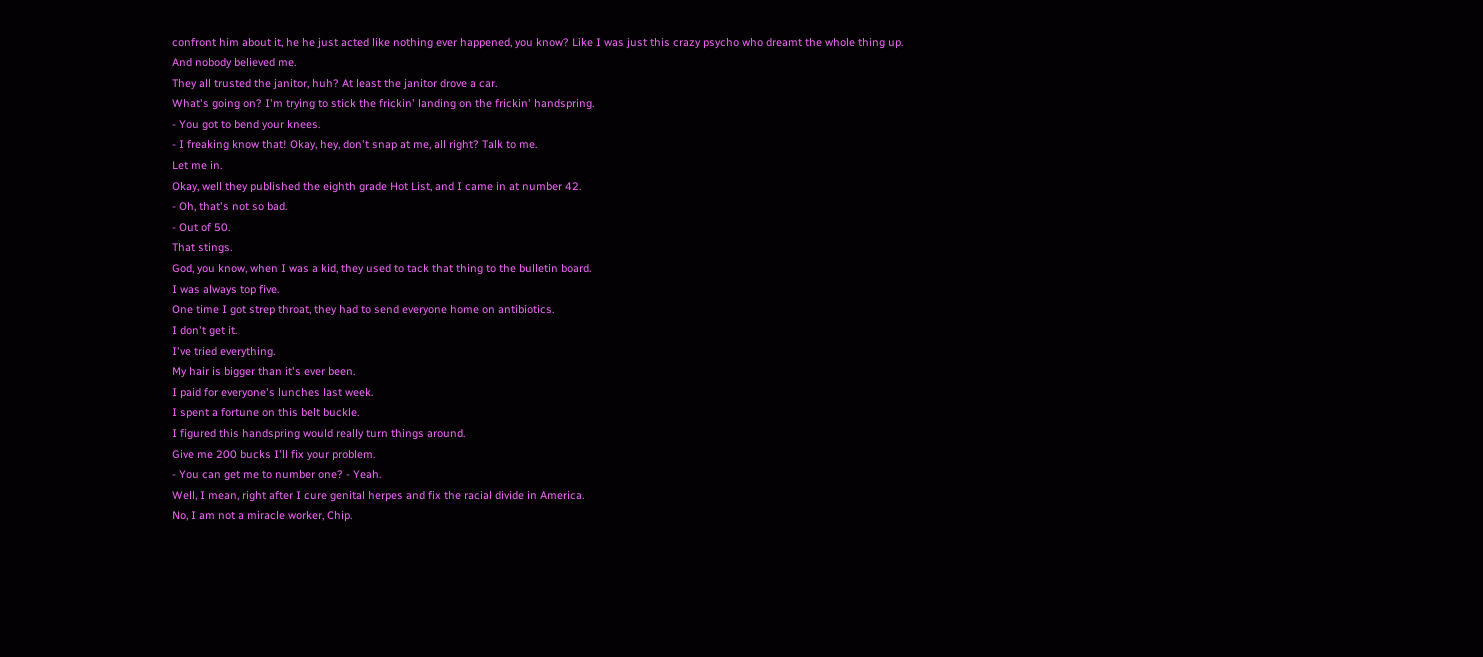confront him about it, he he just acted like nothing ever happened, you know? Like I was just this crazy psycho who dreamt the whole thing up.
And nobody believed me.
They all trusted the janitor, huh? At least the janitor drove a car.
What's going on? I'm trying to stick the frickin' landing on the frickin' handspring.
- You got to bend your knees.
- I freaking know that! Okay, hey, don't snap at me, all right? Talk to me.
Let me in.
Okay, well they published the eighth grade Hot List, and I came in at number 42.
- Oh, that's not so bad.
- Out of 50.
That stings.
God, you know, when I was a kid, they used to tack that thing to the bulletin board.
I was always top five.
One time I got strep throat, they had to send everyone home on antibiotics.
I don't get it.
I've tried everything.
My hair is bigger than it's ever been.
I paid for everyone's lunches last week.
I spent a fortune on this belt buckle.
I figured this handspring would really turn things around.
Give me 200 bucks I'll fix your problem.
- You can get me to number one? - Yeah.
Well, I mean, right after I cure genital herpes and fix the racial divide in America.
No, I am not a miracle worker, Chip.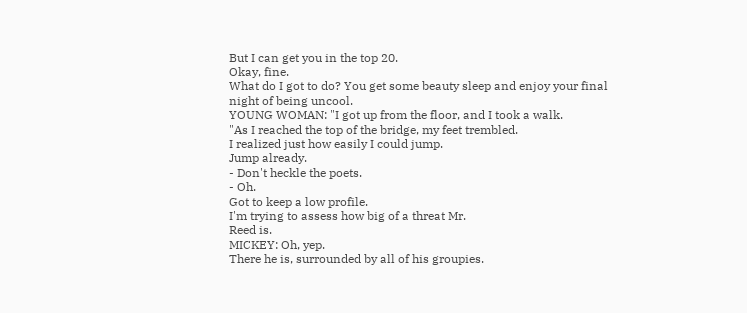But I can get you in the top 20.
Okay, fine.
What do I got to do? You get some beauty sleep and enjoy your final night of being uncool.
YOUNG WOMAN: "I got up from the floor, and I took a walk.
"As I reached the top of the bridge, my feet trembled.
I realized just how easily I could jump.
Jump already.
- Don't heckle the poets.
- Oh.
Got to keep a low profile.
I'm trying to assess how big of a threat Mr.
Reed is.
MICKEY: Oh, yep.
There he is, surrounded by all of his groupies.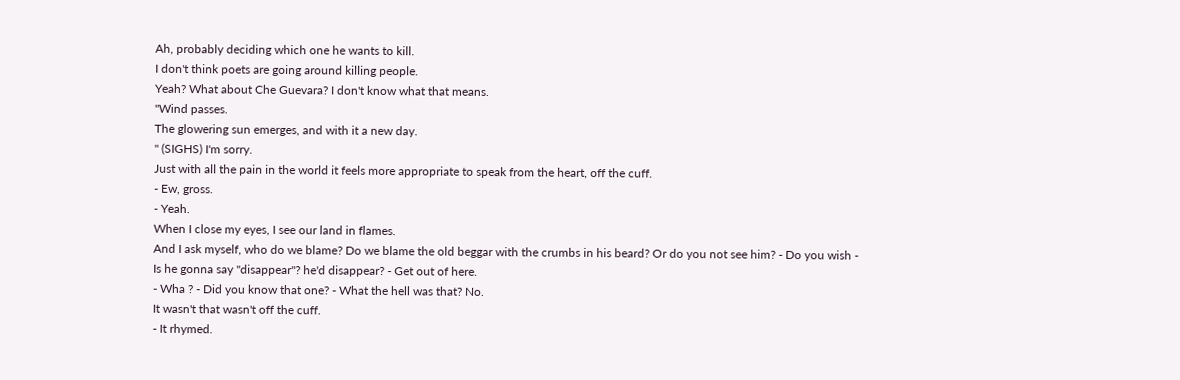Ah, probably deciding which one he wants to kill.
I don't think poets are going around killing people.
Yeah? What about Che Guevara? I don't know what that means.
"Wind passes.
The glowering sun emerges, and with it a new day.
" (SIGHS) I'm sorry.
Just with all the pain in the world it feels more appropriate to speak from the heart, off the cuff.
- Ew, gross.
- Yeah.
When I close my eyes, I see our land in flames.
And I ask myself, who do we blame? Do we blame the old beggar with the crumbs in his beard? Or do you not see him? - Do you wish - Is he gonna say "disappear"? he'd disappear? - Get out of here.
- Wha ? - Did you know that one? - What the hell was that? No.
It wasn't that wasn't off the cuff.
- It rhymed.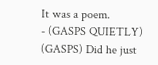It was a poem.
- (GASPS QUIETLY) (GASPS) Did he just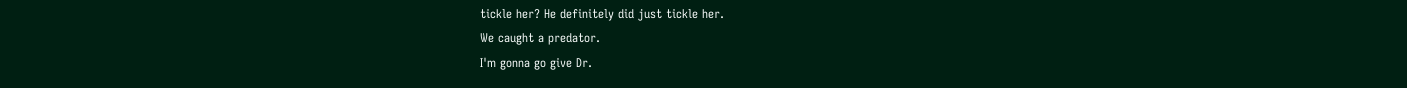tickle her? He definitely did just tickle her.
We caught a predator.
I'm gonna go give Dr.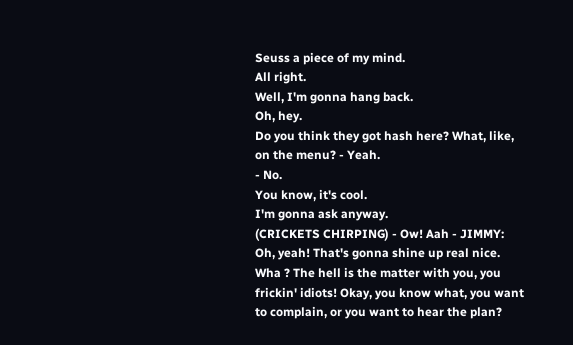Seuss a piece of my mind.
All right.
Well, I'm gonna hang back.
Oh, hey.
Do you think they got hash here? What, like, on the menu? - Yeah.
- No.
You know, it's cool.
I'm gonna ask anyway.
(CRICKETS CHIRPING) - Ow! Aah - JIMMY: Oh, yeah! That's gonna shine up real nice.
Wha ? The hell is the matter with you, you frickin' idiots! Okay, you know what, you want to complain, or you want to hear the plan?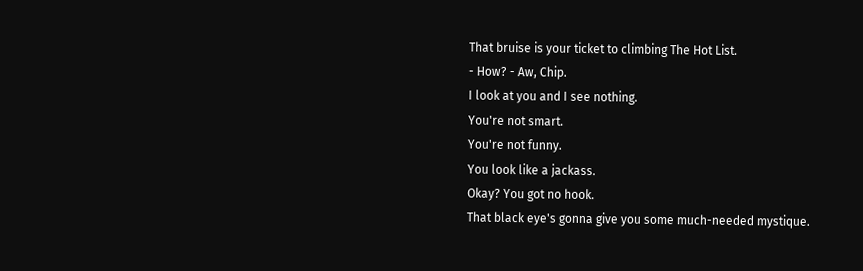That bruise is your ticket to climbing The Hot List.
- How? - Aw, Chip.
I look at you and I see nothing.
You're not smart.
You're not funny.
You look like a jackass.
Okay? You got no hook.
That black eye's gonna give you some much-needed mystique.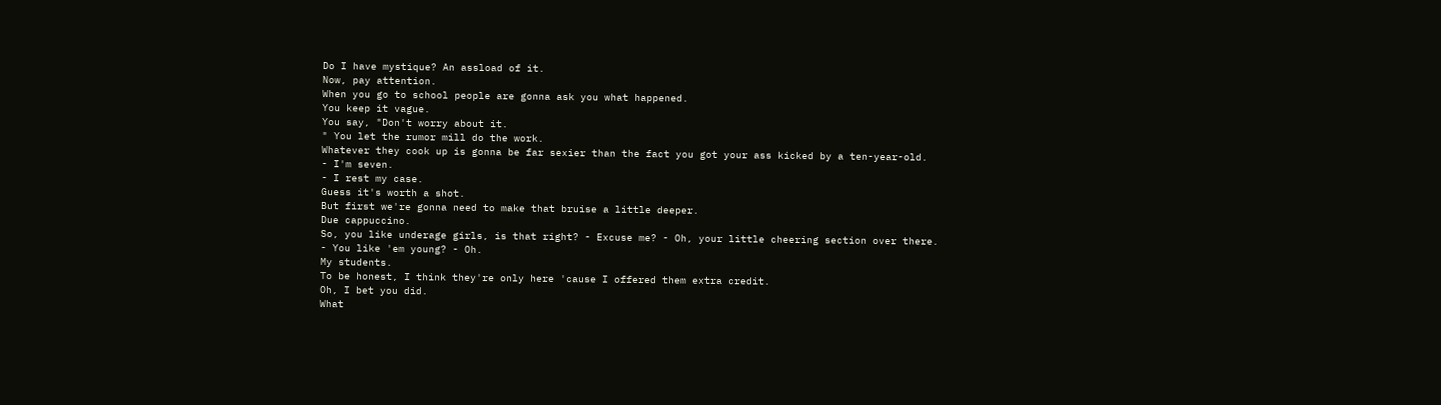Do I have mystique? An assload of it.
Now, pay attention.
When you go to school people are gonna ask you what happened.
You keep it vague.
You say, "Don't worry about it.
" You let the rumor mill do the work.
Whatever they cook up is gonna be far sexier than the fact you got your ass kicked by a ten-year-old.
- I'm seven.
- I rest my case.
Guess it's worth a shot.
But first we're gonna need to make that bruise a little deeper.
Due cappuccino.
So, you like underage girls, is that right? - Excuse me? - Oh, your little cheering section over there.
- You like 'em young? - Oh.
My students.
To be honest, I think they're only here 'cause I offered them extra credit.
Oh, I bet you did.
What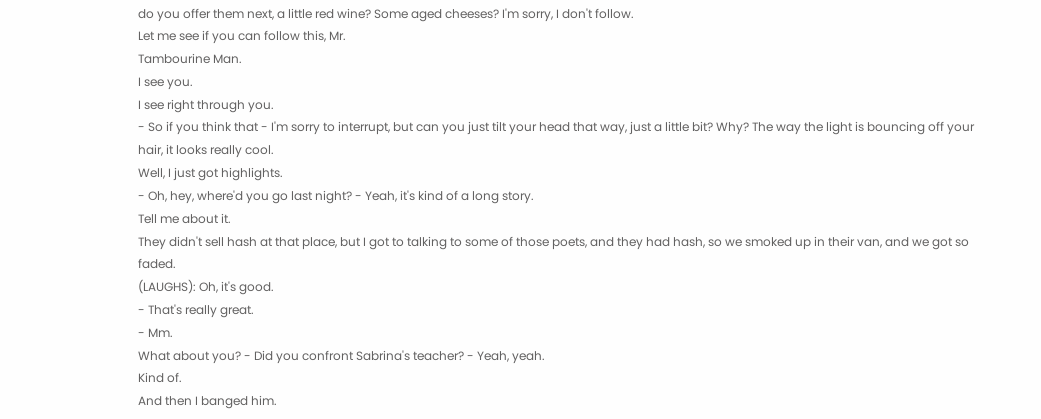do you offer them next, a little red wine? Some aged cheeses? I'm sorry, I don't follow.
Let me see if you can follow this, Mr.
Tambourine Man.
I see you.
I see right through you.
- So if you think that - I'm sorry to interrupt, but can you just tilt your head that way, just a little bit? Why? The way the light is bouncing off your hair, it looks really cool.
Well, I just got highlights.
- Oh, hey, where'd you go last night? - Yeah, it's kind of a long story.
Tell me about it.
They didn't sell hash at that place, but I got to talking to some of those poets, and they had hash, so we smoked up in their van, and we got so faded.
(LAUGHS): Oh, it's good.
- That's really great.
- Mm.
What about you? - Did you confront Sabrina's teacher? - Yeah, yeah.
Kind of.
And then I banged him.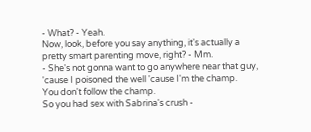- What? - Yeah.
Now, look, before you say anything, it's actually a pretty smart parenting move, right? - Mm.
- She's not gonna want to go anywhere near that guy, 'cause I poisoned the well 'cause I'm the champ.
You don't follow the champ.
So you had sex with Sabrina's crush -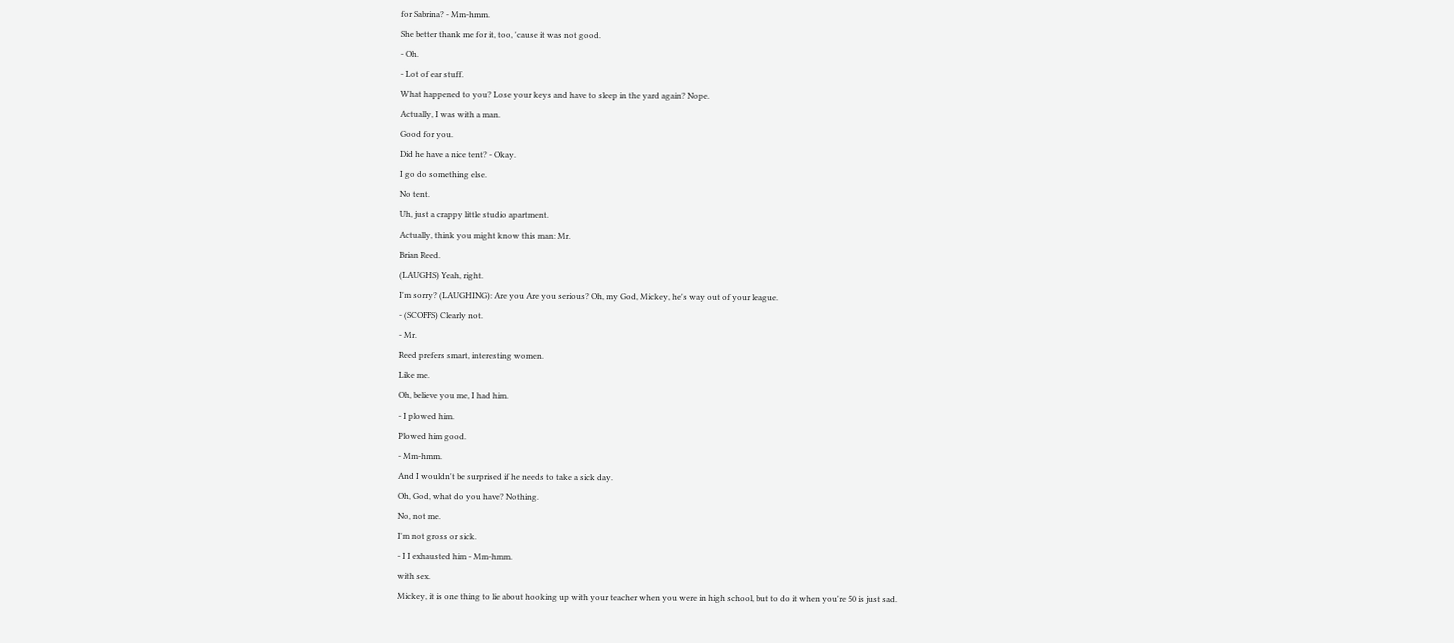for Sabrina? - Mm-hmm.
She better thank me for it, too, 'cause it was not good.
- Oh.
- Lot of ear stuff.
What happened to you? Lose your keys and have to sleep in the yard again? Nope.
Actually, I was with a man.
Good for you.
Did he have a nice tent? - Okay.
I go do something else.
No tent.
Uh, just a crappy little studio apartment.
Actually, think you might know this man: Mr.
Brian Reed.
(LAUGHS) Yeah, right.
I'm sorry? (LAUGHING): Are you Are you serious? Oh, my God, Mickey, he's way out of your league.
- (SCOFFS) Clearly not.
- Mr.
Reed prefers smart, interesting women.
Like me.
Oh, believe you me, I had him.
- I plowed him.
Plowed him good.
- Mm-hmm.
And I wouldn't be surprised if he needs to take a sick day.
Oh, God, what do you have? Nothing.
No, not me.
I'm not gross or sick.
- I I exhausted him - Mm-hmm.
with sex.
Mickey, it is one thing to lie about hooking up with your teacher when you were in high school, but to do it when you're 50 is just sad.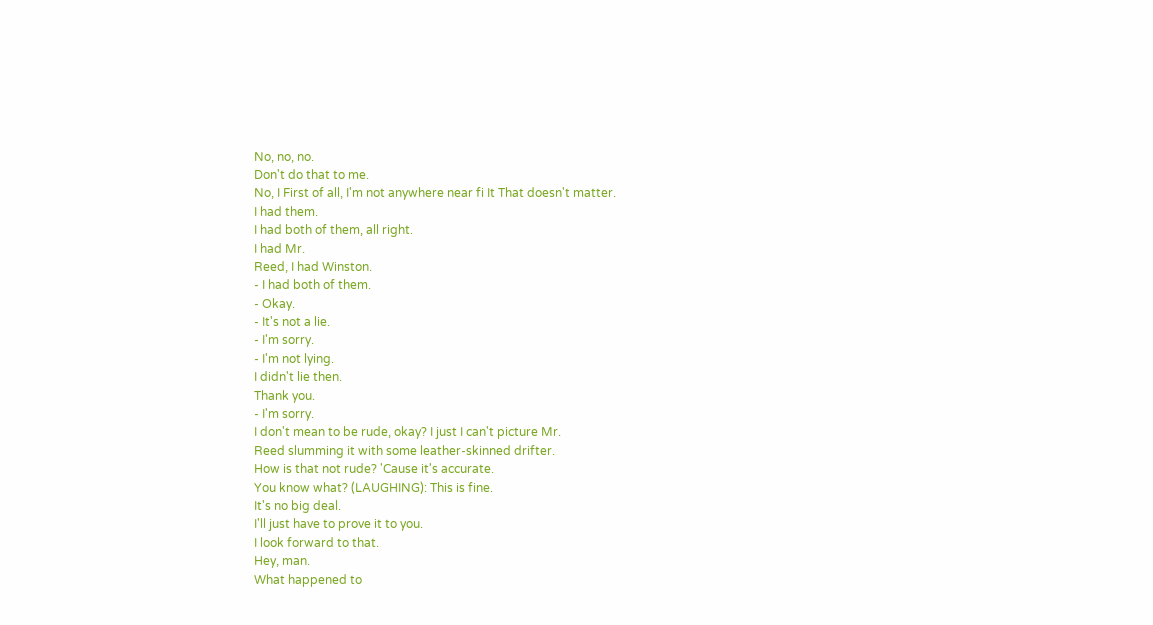No, no, no.
Don't do that to me.
No, I First of all, I'm not anywhere near fi It That doesn't matter.
I had them.
I had both of them, all right.
I had Mr.
Reed, I had Winston.
- I had both of them.
- Okay.
- It's not a lie.
- I'm sorry.
- I'm not lying.
I didn't lie then.
Thank you.
- I'm sorry.
I don't mean to be rude, okay? I just I can't picture Mr.
Reed slumming it with some leather-skinned drifter.
How is that not rude? 'Cause it's accurate.
You know what? (LAUGHING): This is fine.
It's no big deal.
I'll just have to prove it to you.
I look forward to that.
Hey, man.
What happened to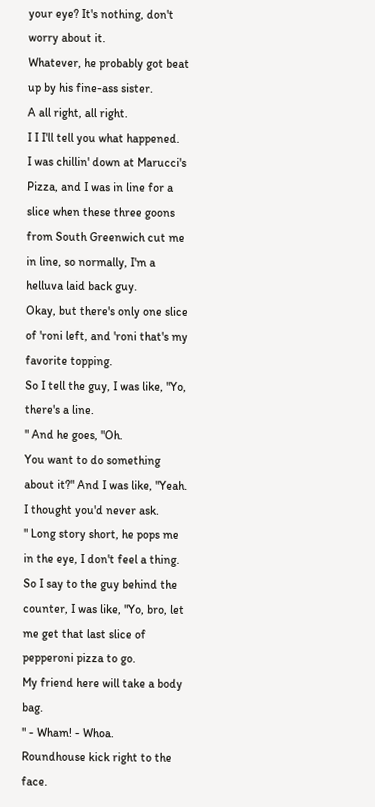your eye? It's nothing, don't worry about it.
Whatever, he probably got beat up by his fine-ass sister.
A all right, all right.
I I I'll tell you what happened.
I was chillin' down at Marucci's Pizza, and I was in line for a slice when these three goons from South Greenwich cut me in line, so normally, I'm a helluva laid back guy.
Okay, but there's only one slice of 'roni left, and 'roni that's my favorite topping.
So I tell the guy, I was like, "Yo, there's a line.
" And he goes, "Oh.
You want to do something about it?" And I was like, "Yeah.
I thought you'd never ask.
" Long story short, he pops me in the eye, I don't feel a thing.
So I say to the guy behind the counter, I was like, "Yo, bro, let me get that last slice of pepperoni pizza to go.
My friend here will take a body bag.
" - Wham! - Whoa.
Roundhouse kick right to the face.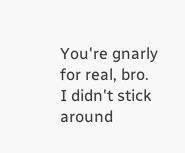You're gnarly for real, bro.
I didn't stick around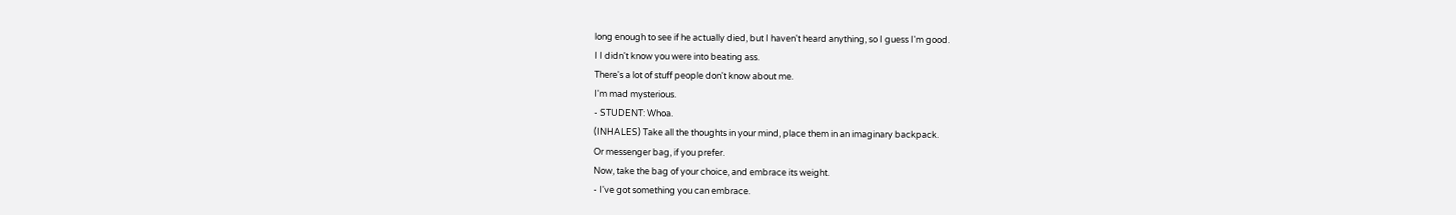long enough to see if he actually died, but I haven't heard anything, so I guess I'm good.
I I didn't know you were into beating ass.
There's a lot of stuff people don't know about me.
I'm mad mysterious.
- STUDENT: Whoa.
(INHALES) Take all the thoughts in your mind, place them in an imaginary backpack.
Or messenger bag, if you prefer.
Now, take the bag of your choice, and embrace its weight.
- I've got something you can embrace.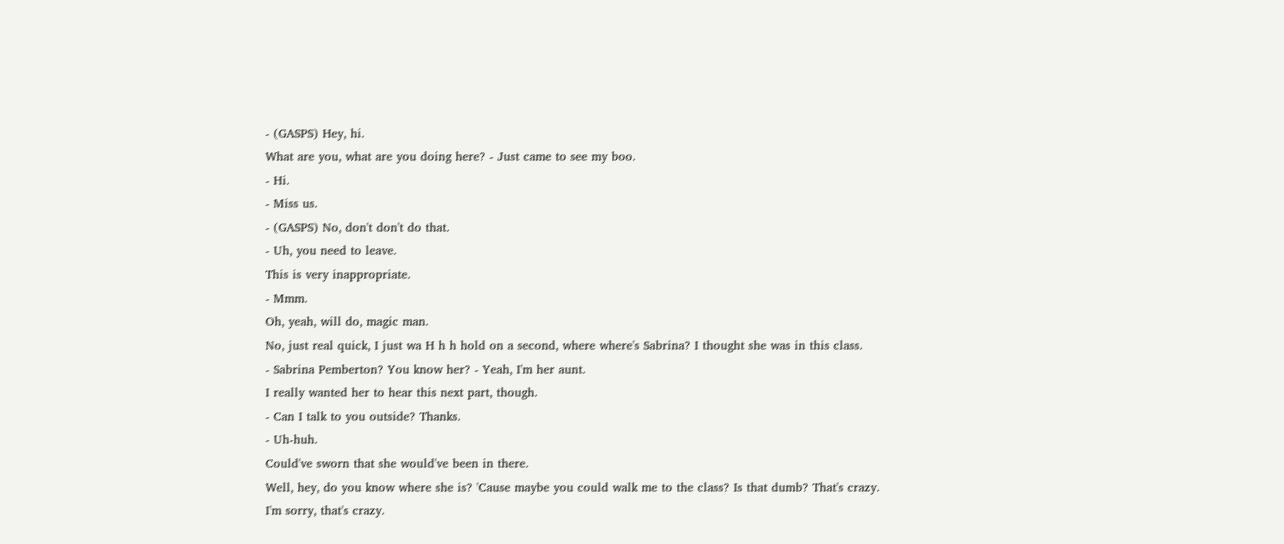- (GASPS) Hey, hi.
What are you, what are you doing here? - Just came to see my boo.
- Hi.
- Miss us.
- (GASPS) No, don't don't do that.
- Uh, you need to leave.
This is very inappropriate.
- Mmm.
Oh, yeah, will do, magic man.
No, just real quick, I just wa H h h hold on a second, where where's Sabrina? I thought she was in this class.
- Sabrina Pemberton? You know her? - Yeah, I'm her aunt.
I really wanted her to hear this next part, though.
- Can I talk to you outside? Thanks.
- Uh-huh.
Could've sworn that she would've been in there.
Well, hey, do you know where she is? 'Cause maybe you could walk me to the class? Is that dumb? That's crazy.
I'm sorry, that's crazy.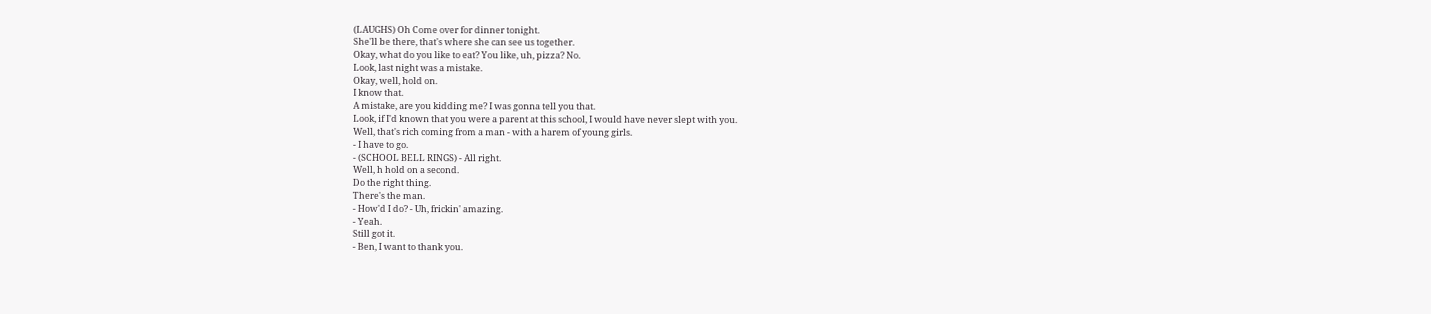(LAUGHS) Oh Come over for dinner tonight.
She'll be there, that's where she can see us together.
Okay, what do you like to eat? You like, uh, pizza? No.
Look, last night was a mistake.
Okay, well, hold on.
I know that.
A mistake, are you kidding me? I was gonna tell you that.
Look, if I'd known that you were a parent at this school, I would have never slept with you.
Well, that's rich coming from a man - with a harem of young girls.
- I have to go.
- (SCHOOL BELL RINGS) - All right.
Well, h hold on a second.
Do the right thing.
There's the man.
- How'd I do? - Uh, frickin' amazing.
- Yeah.
Still got it.
- Ben, I want to thank you.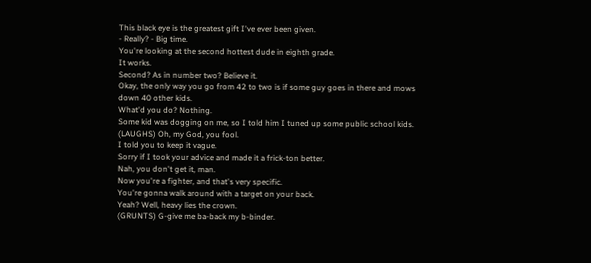This black eye is the greatest gift I've ever been given.
- Really? - Big time.
You're looking at the second hottest dude in eighth grade.
It works.
Second? As in number two? Believe it.
Okay, the only way you go from 42 to two is if some guy goes in there and mows down 40 other kids.
What'd you do? Nothing.
Some kid was dogging on me, so I told him I tuned up some public school kids.
(LAUGHS) Oh, my God, you fool.
I told you to keep it vague.
Sorry if I took your advice and made it a frick-ton better.
Nah, you don't get it, man.
Now you're a fighter, and that's very specific.
You're gonna walk around with a target on your back.
Yeah? Well, heavy lies the crown.
(GRUNTS) G-give me ba-back my b-binder.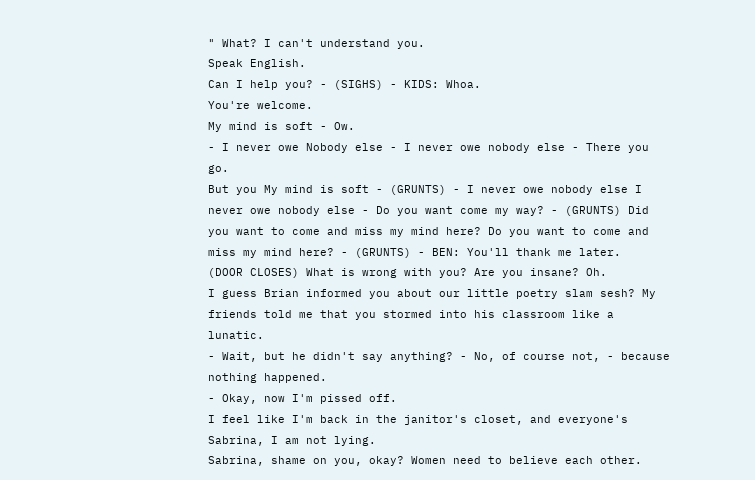" What? I can't understand you.
Speak English.
Can I help you? - (SIGHS) - KIDS: Whoa.
You're welcome.
My mind is soft - Ow.
- I never owe Nobody else - I never owe nobody else - There you go.
But you My mind is soft - (GRUNTS) - I never owe nobody else I never owe nobody else - Do you want come my way? - (GRUNTS) Did you want to come and miss my mind here? Do you want to come and miss my mind here? - (GRUNTS) - BEN: You'll thank me later.
(DOOR CLOSES) What is wrong with you? Are you insane? Oh.
I guess Brian informed you about our little poetry slam sesh? My friends told me that you stormed into his classroom like a lunatic.
- Wait, but he didn't say anything? - No, of course not, - because nothing happened.
- Okay, now I'm pissed off.
I feel like I'm back in the janitor's closet, and everyone's Sabrina, I am not lying.
Sabrina, shame on you, okay? Women need to believe each other.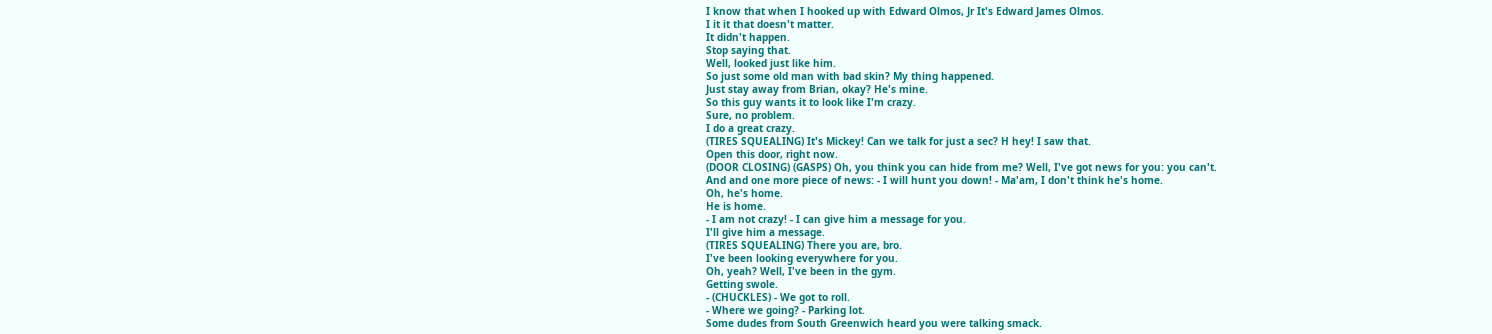I know that when I hooked up with Edward Olmos, Jr It's Edward James Olmos.
I it it that doesn't matter.
It didn't happen.
Stop saying that.
Well, looked just like him.
So just some old man with bad skin? My thing happened.
Just stay away from Brian, okay? He's mine.
So this guy wants it to look like I'm crazy.
Sure, no problem.
I do a great crazy.
(TIRES SQUEALING) It's Mickey! Can we talk for just a sec? H hey! I saw that.
Open this door, right now.
(DOOR CLOSING) (GASPS) Oh, you think you can hide from me? Well, I've got news for you: you can't.
And and one more piece of news: - I will hunt you down! - Ma'am, I don't think he's home.
Oh, he's home.
He is home.
- I am not crazy! - I can give him a message for you.
I'll give him a message.
(TIRES SQUEALING) There you are, bro.
I've been looking everywhere for you.
Oh, yeah? Well, I've been in the gym.
Getting swole.
- (CHUCKLES) - We got to roll.
- Where we going? - Parking lot.
Some dudes from South Greenwich heard you were talking smack.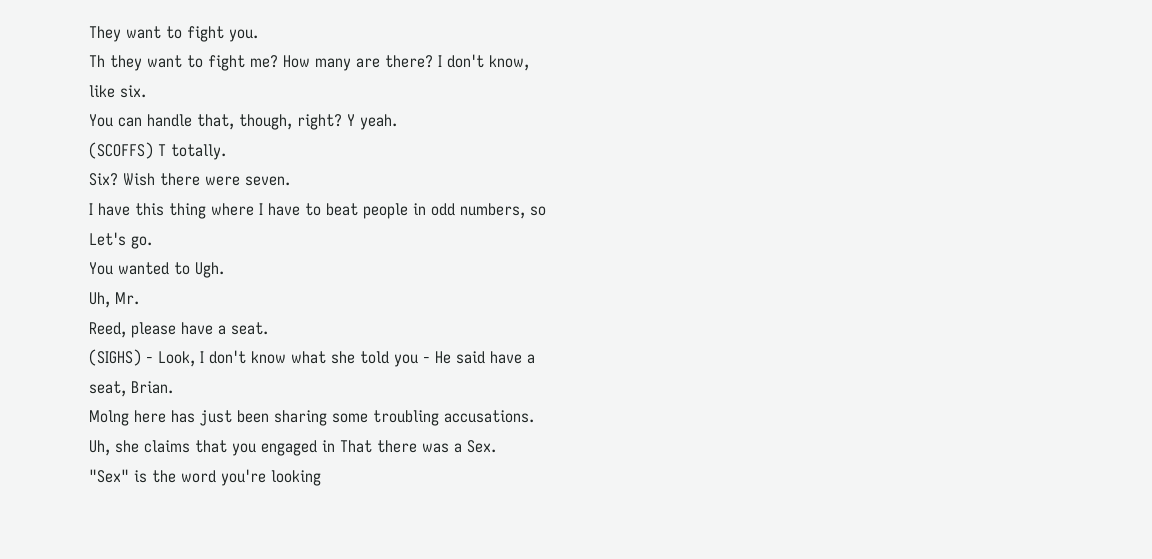They want to fight you.
Th they want to fight me? How many are there? I don't know, like six.
You can handle that, though, right? Y yeah.
(SCOFFS) T totally.
Six? Wish there were seven.
I have this thing where I have to beat people in odd numbers, so Let's go.
You wanted to Ugh.
Uh, Mr.
Reed, please have a seat.
(SIGHS) - Look, I don't know what she told you - He said have a seat, Brian.
Molng here has just been sharing some troubling accusations.
Uh, she claims that you engaged in That there was a Sex.
"Sex" is the word you're looking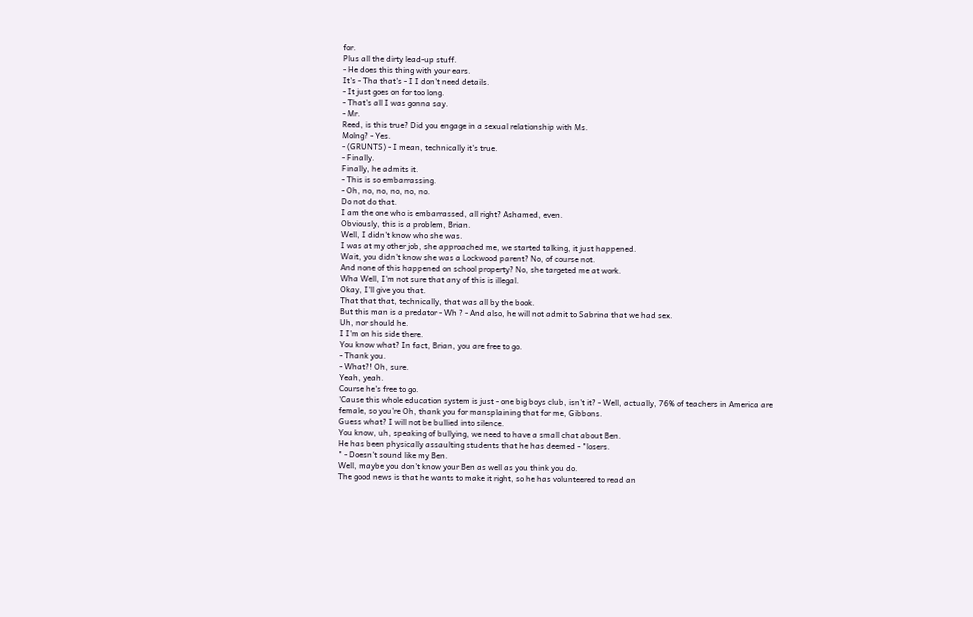for.
Plus all the dirty lead-up stuff.
- He does this thing with your ears.
It's - Tha that's - I I don't need details.
- It just goes on for too long.
- That's all I was gonna say.
- Mr.
Reed, is this true? Did you engage in a sexual relationship with Ms.
Molng? - Yes.
- (GRUNTS) - I mean, technically it's true.
- Finally.
Finally, he admits it.
- This is so embarrassing.
- Oh, no, no, no, no, no.
Do not do that.
I am the one who is embarrassed, all right? Ashamed, even.
Obviously, this is a problem, Brian.
Well, I didn't know who she was.
I was at my other job, she approached me, we started talking, it just happened.
Wait, you didn't know she was a Lockwood parent? No, of course not.
And none of this happened on school property? No, she targeted me at work.
Wha Well, I'm not sure that any of this is illegal.
Okay, I'll give you that.
That that that, technically, that was all by the book.
But this man is a predator - Wh ? - And also, he will not admit to Sabrina that we had sex.
Uh, nor should he.
I I'm on his side there.
You know what? In fact, Brian, you are free to go.
- Thank you.
- What?! Oh, sure.
Yeah, yeah.
Course he's free to go.
'Cause this whole education system is just - one big boys club, isn't it? - Well, actually, 76% of teachers in America are female, so you're Oh, thank you for mansplaining that for me, Gibbons.
Guess what? I will not be bullied into silence.
You know, uh, speaking of bullying, we need to have a small chat about Ben.
He has been physically assaulting students that he has deemed - "losers.
" - Doesn't sound like my Ben.
Well, maybe you don't know your Ben as well as you think you do.
The good news is that he wants to make it right, so he has volunteered to read an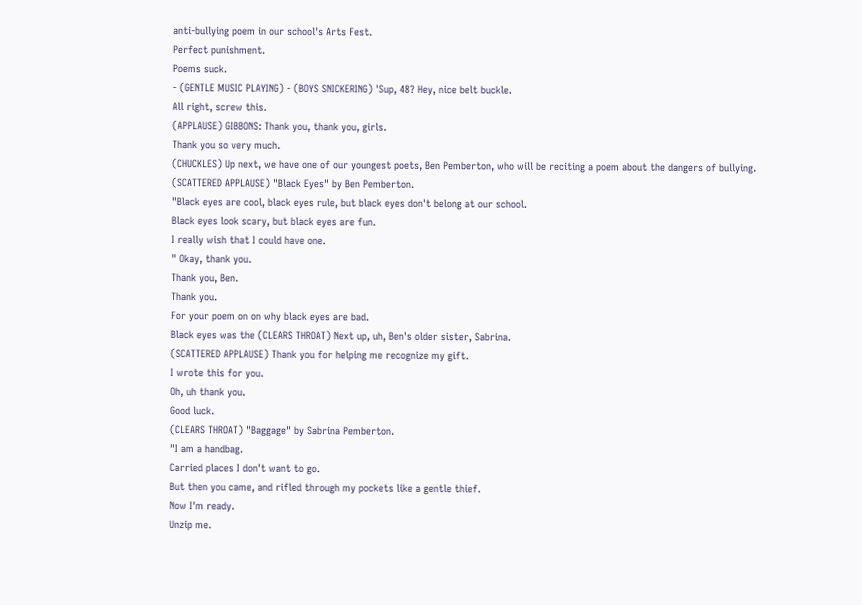anti-bullying poem in our school's Arts Fest.
Perfect punishment.
Poems suck.
- (GENTLE MUSIC PLAYING) - (BOYS SNICKERING) 'Sup, 48? Hey, nice belt buckle.
All right, screw this.
(APPLAUSE) GIBBONS: Thank you, thank you, girls.
Thank you so very much.
(CHUCKLES) Up next, we have one of our youngest poets, Ben Pemberton, who will be reciting a poem about the dangers of bullying.
(SCATTERED APPLAUSE) "Black Eyes" by Ben Pemberton.
"Black eyes are cool, black eyes rule, but black eyes don't belong at our school.
Black eyes look scary, but black eyes are fun.
I really wish that I could have one.
" Okay, thank you.
Thank you, Ben.
Thank you.
For your poem on on why black eyes are bad.
Black eyes was the (CLEARS THROAT) Next up, uh, Ben's older sister, Sabrina.
(SCATTERED APPLAUSE) Thank you for helping me recognize my gift.
I wrote this for you.
Oh, uh thank you.
Good luck.
(CLEARS THROAT) "Baggage" by Sabrina Pemberton.
"I am a handbag.
Carried places I don't want to go.
But then you came, and rifled through my pockets like a gentle thief.
Now I'm ready.
Unzip me.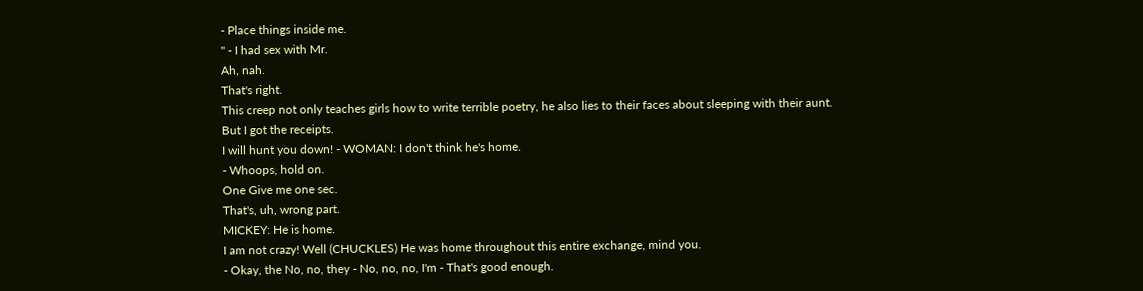- Place things inside me.
" - I had sex with Mr.
Ah, nah.
That's right.
This creep not only teaches girls how to write terrible poetry, he also lies to their faces about sleeping with their aunt.
But I got the receipts.
I will hunt you down! - WOMAN: I don't think he's home.
- Whoops, hold on.
One Give me one sec.
That's, uh, wrong part.
MICKEY: He is home.
I am not crazy! Well (CHUCKLES) He was home throughout this entire exchange, mind you.
- Okay, the No, no, they - No, no, no, I'm - That's good enough.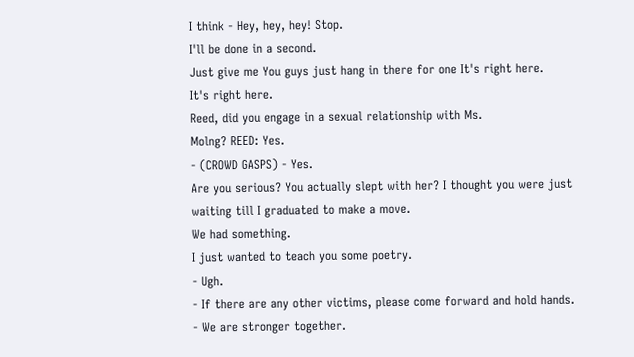I think - Hey, hey, hey! Stop.
I'll be done in a second.
Just give me You guys just hang in there for one It's right here.
It's right here.
Reed, did you engage in a sexual relationship with Ms.
Molng? REED: Yes.
- (CROWD GASPS) - Yes.
Are you serious? You actually slept with her? I thought you were just waiting till I graduated to make a move.
We had something.
I just wanted to teach you some poetry.
- Ugh.
- If there are any other victims, please come forward and hold hands.
- We are stronger together.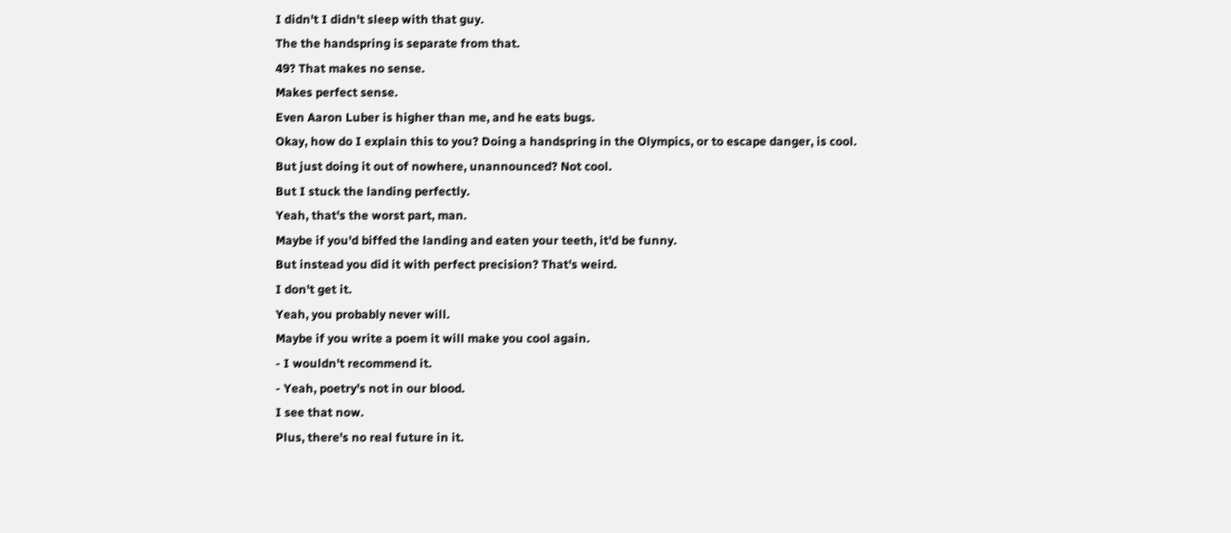I didn't I didn't sleep with that guy.
The the handspring is separate from that.
49? That makes no sense.
Makes perfect sense.
Even Aaron Luber is higher than me, and he eats bugs.
Okay, how do I explain this to you? Doing a handspring in the Olympics, or to escape danger, is cool.
But just doing it out of nowhere, unannounced? Not cool.
But I stuck the landing perfectly.
Yeah, that's the worst part, man.
Maybe if you'd biffed the landing and eaten your teeth, it'd be funny.
But instead you did it with perfect precision? That's weird.
I don't get it.
Yeah, you probably never will.
Maybe if you write a poem it will make you cool again.
- I wouldn't recommend it.
- Yeah, poetry's not in our blood.
I see that now.
Plus, there's no real future in it.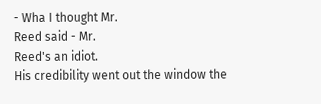- Wha I thought Mr.
Reed said - Mr.
Reed's an idiot.
His credibility went out the window the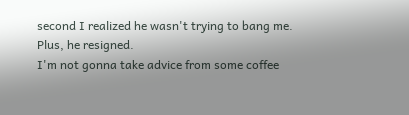second I realized he wasn't trying to bang me.
Plus, he resigned.
I'm not gonna take advice from some coffee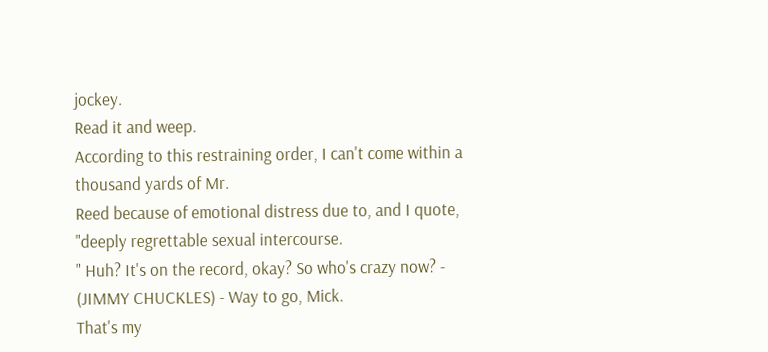jockey.
Read it and weep.
According to this restraining order, I can't come within a thousand yards of Mr.
Reed because of emotional distress due to, and I quote, "deeply regrettable sexual intercourse.
" Huh? It's on the record, okay? So who's crazy now? - (JIMMY CHUCKLES) - Way to go, Mick.
That's my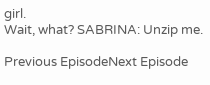girl.
Wait, what? SABRINA: Unzip me.

Previous EpisodeNext Episode